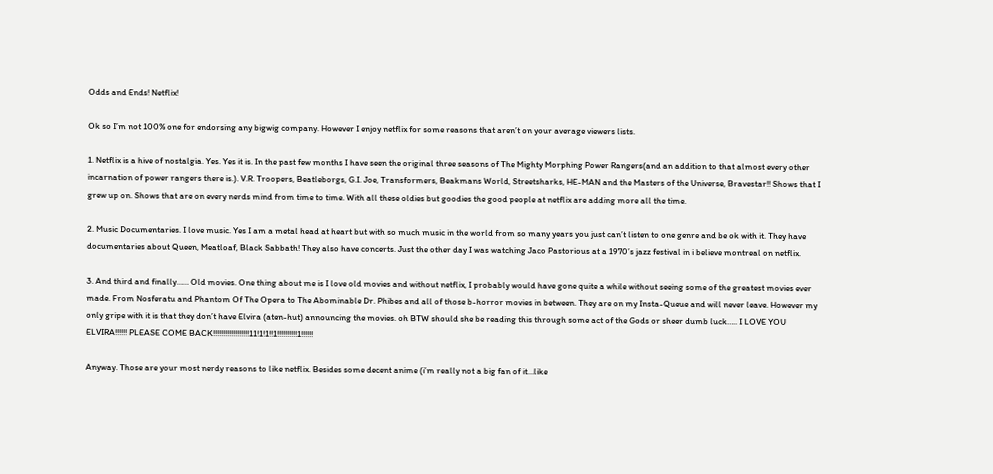Odds and Ends! Netflix!

Ok so I’m not 100% one for endorsing any bigwig company. However I enjoy netflix for some reasons that aren’t on your average viewers lists.

1. Netflix is a hive of nostalgia. Yes. Yes it is. In the past few months I have seen the original three seasons of The Mighty Morphing Power Rangers(and an addition to that almost every other incarnation of power rangers there is.). V.R. Troopers, Beatleborgs, G.I. Joe, Transformers, Beakmans World, Streetsharks, HE-MAN and the Masters of the Universe, Bravestar!! Shows that I grew up on. Shows that are on every nerds mind from time to time. With all these oldies but goodies the good people at netflix are adding more all the time.

2. Music Documentaries. I love music. Yes I am a metal head at heart but with so much music in the world from so many years you just can’t listen to one genre and be ok with it. They have documentaries about Queen, Meatloaf, Black Sabbath! They also have concerts. Just the other day I was watching Jaco Pastorious at a 1970’s jazz festival in i believe montreal on netflix.

3. And third and finally…… Old movies. One thing about me is I love old movies and without netflix, I probably would have gone quite a while without seeing some of the greatest movies ever made. From Nosferatu and Phantom Of The Opera to The Abominable Dr. Phibes and all of those b-horror movies in between. They are on my Insta-Queue and will never leave. However my only gripe with it is that they don’t have Elvira (aten-hut) announcing the movies. oh BTW should she be reading this through some act of the Gods or sheer dumb luck….. I LOVE YOU ELVIRA!!!!!! PLEASE COME BACK!!!!!!!!!!!!!!!!!!11!1!1!!1!!!!!!!!!!1!!!!!!

Anyway. Those are your most nerdy reasons to like netflix. Besides some decent anime (i’m really not a big fan of it…like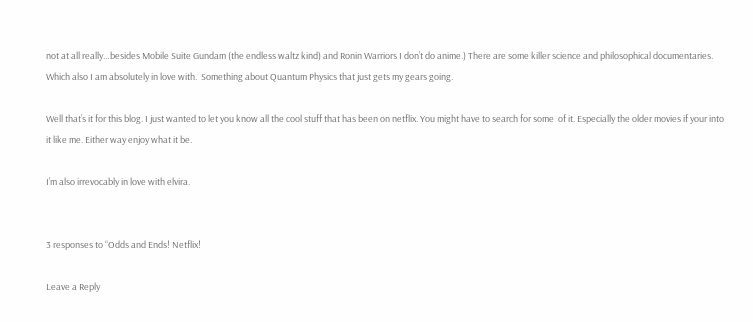not at all really…besides Mobile Suite Gundam (the endless waltz kind) and Ronin Warriors I don’t do anime.) There are some killer science and philosophical documentaries. Which also I am absolutely in love with.  Something about Quantum Physics that just gets my gears going.

Well that’s it for this blog. I just wanted to let you know all the cool stuff that has been on netflix. You might have to search for some  of it. Especially the older movies if your into it like me. Either way enjoy what it be.

I’m also irrevocably in love with elvira.


3 responses to “Odds and Ends! Netflix!

Leave a Reply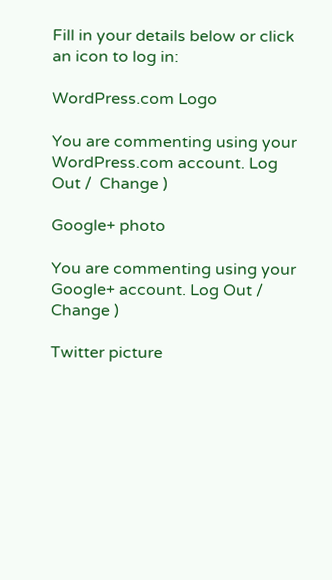Fill in your details below or click an icon to log in:

WordPress.com Logo

You are commenting using your WordPress.com account. Log Out /  Change )

Google+ photo

You are commenting using your Google+ account. Log Out /  Change )

Twitter picture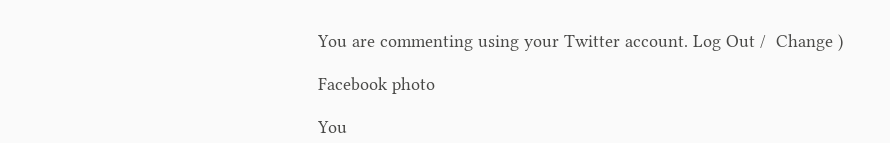You are commenting using your Twitter account. Log Out /  Change )

Facebook photo

You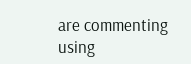are commenting using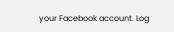your Facebook account. Log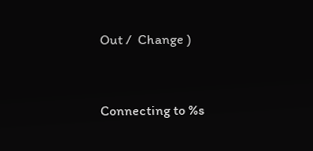Out /  Change )


Connecting to %s